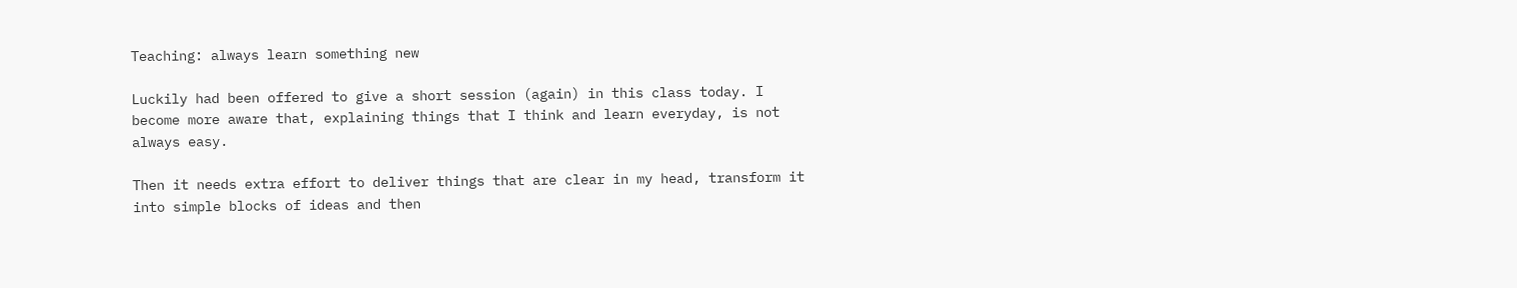Teaching: always learn something new

Luckily had been offered to give a short session (again) in this class today. I become more aware that, explaining things that I think and learn everyday, is not always easy.

Then it needs extra effort to deliver things that are clear in my head, transform it into simple blocks of ideas and then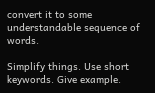convert it to some understandable sequence of words.

Simplify things. Use short keywords. Give example.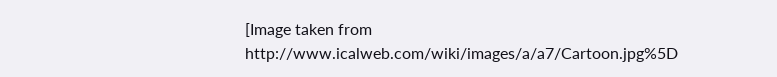[Image taken from http://www.icalweb.com/wiki/images/a/a7/Cartoon.jpg%5D